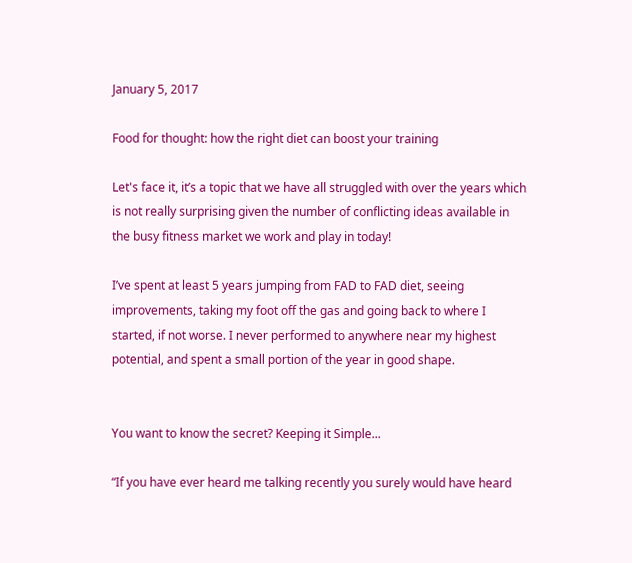January 5, 2017

Food for thought: how the right diet can boost your training

Let's face it, it’s a topic that we have all struggled with over the years which is not really surprising given the number of conflicting ideas available in the busy fitness market we work and play in today!

I’ve spent at least 5 years jumping from FAD to FAD diet, seeing improvements, taking my foot off the gas and going back to where I started, if not worse. I never performed to anywhere near my highest potential, and spent a small portion of the year in good shape.


You want to know the secret? Keeping it Simple...

“If you have ever heard me talking recently you surely would have heard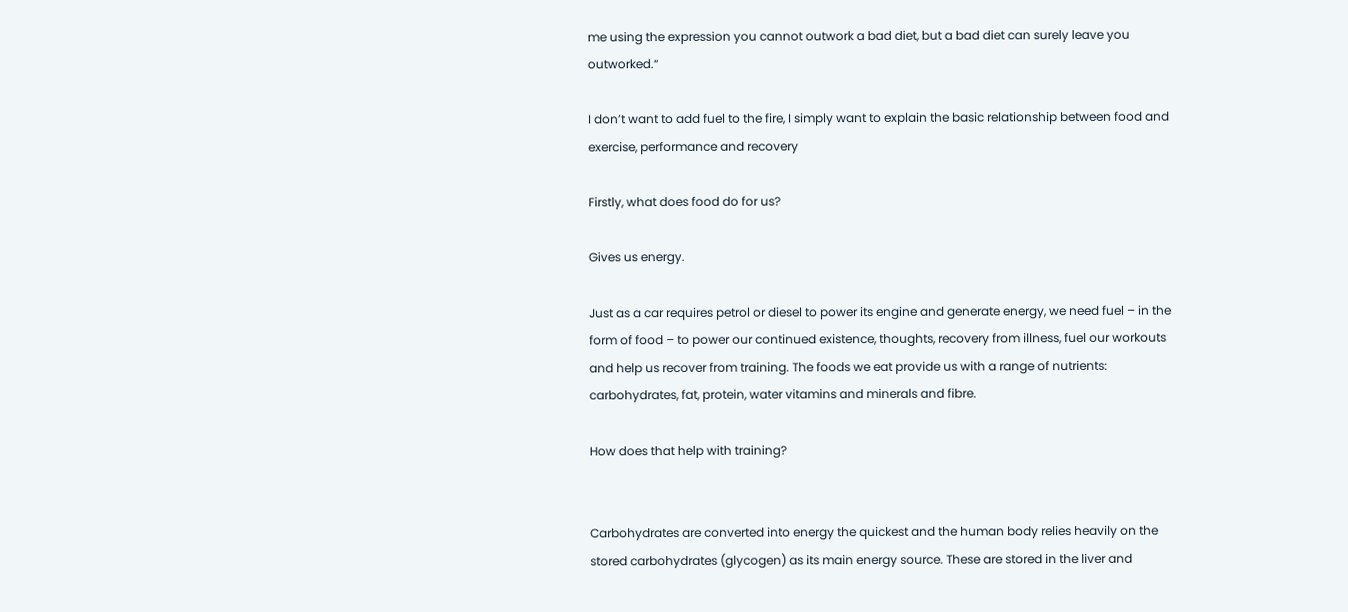me using the expression you cannot outwork a bad diet, but a bad diet can surely leave you outworked.“

I don’t want to add fuel to the fire, I simply want to explain the basic relationship between food and exercise, performance and recovery

Firstly, what does food do for us?

Gives us energy.

Just as a car requires petrol or diesel to power its engine and generate energy, we need fuel – in the form of food – to power our continued existence, thoughts, recovery from illness, fuel our workouts and help us recover from training. The foods we eat provide us with a range of nutrients: carbohydrates, fat, protein, water vitamins and minerals and fibre.

How does that help with training?


Carbohydrates are converted into energy the quickest and the human body relies heavily on the stored carbohydrates (glycogen) as its main energy source. These are stored in the liver and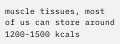muscle tissues, most of us can store around 1200-1500 kcals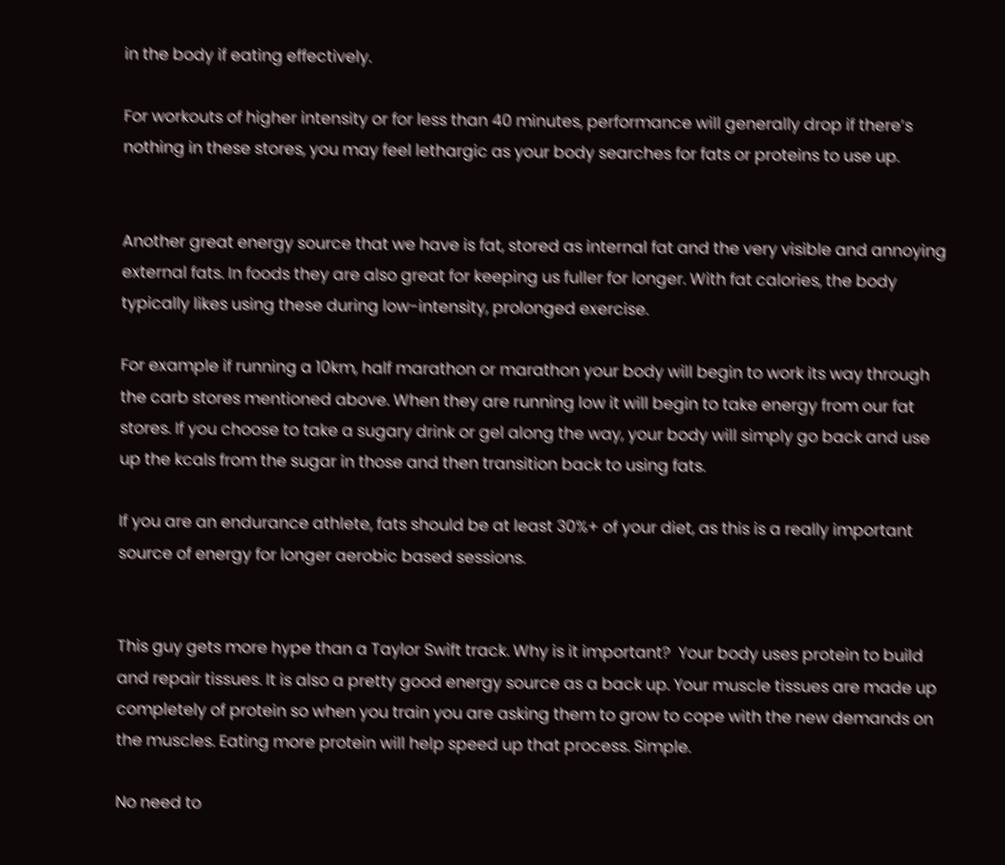in the body if eating effectively.

For workouts of higher intensity or for less than 40 minutes, performance will generally drop if there’s nothing in these stores, you may feel lethargic as your body searches for fats or proteins to use up.


Another great energy source that we have is fat, stored as internal fat and the very visible and annoying external fats. In foods they are also great for keeping us fuller for longer. With fat calories, the body typically likes using these during low-intensity, prolonged exercise.

For example if running a 10km, half marathon or marathon your body will begin to work its way through the carb stores mentioned above. When they are running low it will begin to take energy from our fat stores. If you choose to take a sugary drink or gel along the way, your body will simply go back and use up the kcals from the sugar in those and then transition back to using fats.

If you are an endurance athlete, fats should be at least 30%+ of your diet, as this is a really important source of energy for longer aerobic based sessions.


This guy gets more hype than a Taylor Swift track. Why is it important?  Your body uses protein to build and repair tissues. It is also a pretty good energy source as a back up. Your muscle tissues are made up completely of protein so when you train you are asking them to grow to cope with the new demands on the muscles. Eating more protein will help speed up that process. Simple.

No need to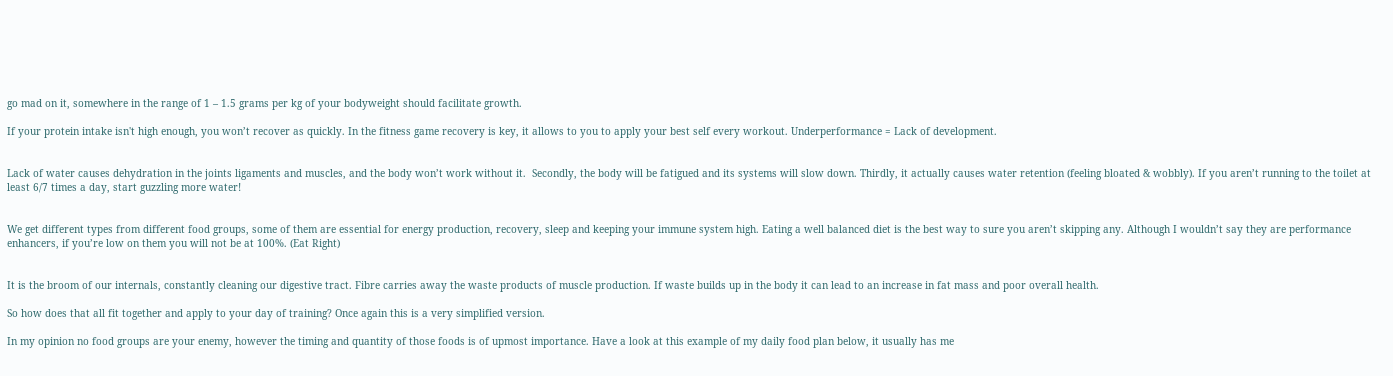go mad on it, somewhere in the range of 1 – 1.5 grams per kg of your bodyweight should facilitate growth.

If your protein intake isn't high enough, you won’t recover as quickly. In the fitness game recovery is key, it allows to you to apply your best self every workout. Underperformance = Lack of development.


Lack of water causes dehydration in the joints ligaments and muscles, and the body won’t work without it.  Secondly, the body will be fatigued and its systems will slow down. Thirdly, it actually causes water retention (feeling bloated & wobbly). If you aren’t running to the toilet at least 6/7 times a day, start guzzling more water!


We get different types from different food groups, some of them are essential for energy production, recovery, sleep and keeping your immune system high. Eating a well balanced diet is the best way to sure you aren’t skipping any. Although I wouldn’t say they are performance enhancers, if you’re low on them you will not be at 100%. (Eat Right)


It is the broom of our internals, constantly cleaning our digestive tract. Fibre carries away the waste products of muscle production. If waste builds up in the body it can lead to an increase in fat mass and poor overall health.

So how does that all fit together and apply to your day of training? Once again this is a very simplified version.

In my opinion no food groups are your enemy, however the timing and quantity of those foods is of upmost importance. Have a look at this example of my daily food plan below, it usually has me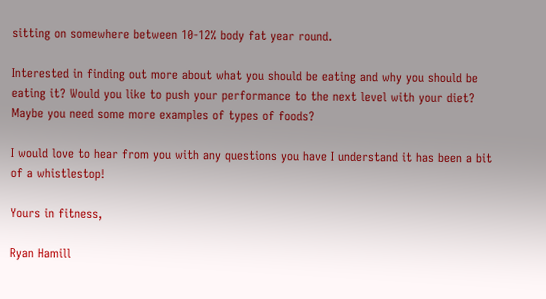sitting on somewhere between 10-12% body fat year round.

Interested in finding out more about what you should be eating and why you should be eating it? Would you like to push your performance to the next level with your diet? Maybe you need some more examples of types of foods?

I would love to hear from you with any questions you have I understand it has been a bit of a whistlestop!

Yours in fitness,

Ryan Hamill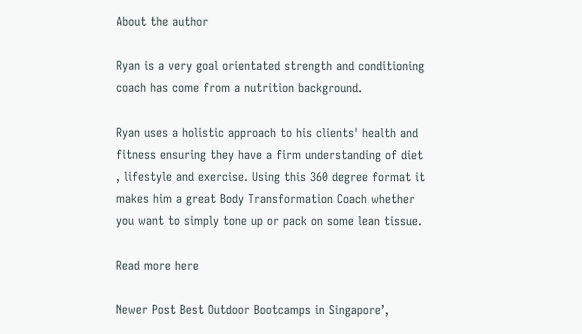About the author

Ryan is a very goal orientated strength and conditioning coach has come from a nutrition background.

Ryan uses a holistic approach to his clients' health and fitness ensuring they have a firm understanding of diet , lifestyle and exercise. Using this 360 degree format it makes him a great Body Transformation Coach whether you want to simply tone up or pack on some lean tissue.

Read more here

Newer Post Best Outdoor Bootcamps in Singapore’,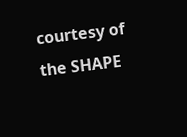courtesy of the SHAPE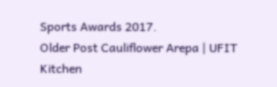Sports Awards 2017.
Older Post Cauliflower Arepa | UFIT Kitchen